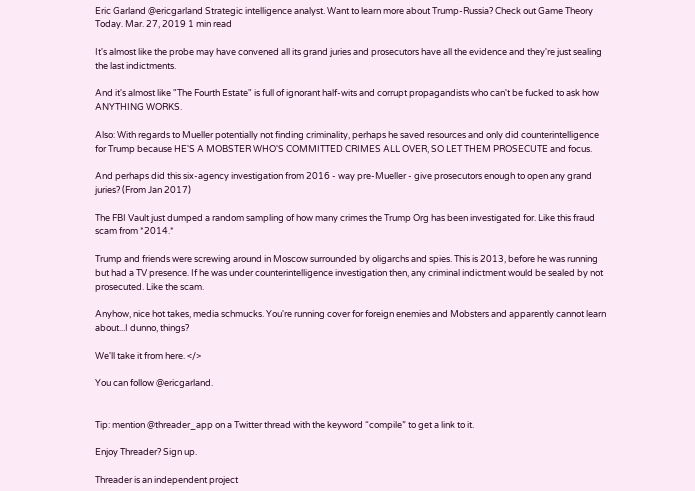Eric Garland @ericgarland Strategic intelligence analyst. Want to learn more about Trump-Russia? Check out Game Theory Today. Mar. 27, 2019 1 min read

It's almost like the probe may have convened all its grand juries and prosecutors have all the evidence and they're just sealing the last indictments.

And it's almost like "The Fourth Estate" is full of ignorant half-wits and corrupt propagandists who can't be fucked to ask how ANYTHING WORKS.

Also: With regards to Mueller potentially not finding criminality, perhaps he saved resources and only did counterintelligence for Trump because HE'S A MOBSTER WHO'S COMMITTED CRIMES ALL OVER, SO LET THEM PROSECUTE and focus.

And perhaps did this six-agency investigation from 2016 - way pre-Mueller - give prosecutors enough to open any grand juries? (From Jan 2017)

The FBI Vault just dumped a random sampling of how many crimes the Trump Org has been investigated for. Like this fraud scam from *2014.*

Trump and friends were screwing around in Moscow surrounded by oligarchs and spies. This is 2013, before he was running but had a TV presence. If he was under counterintelligence investigation then, any criminal indictment would be sealed by not prosecuted. Like the scam.

Anyhow, nice hot takes, media schmucks. You're running cover for foreign enemies and Mobsters and apparently cannot learn about...I dunno, things?

We'll take it from here. </>

You can follow @ericgarland.


Tip: mention @threader_app on a Twitter thread with the keyword “compile” to get a link to it.

Enjoy Threader? Sign up.

Threader is an independent project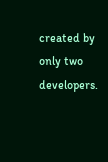created by only two developers.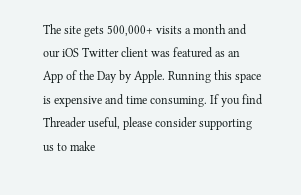The site gets 500,000+ visits a month and our iOS Twitter client was featured as an App of the Day by Apple. Running this space is expensive and time consuming. If you find Threader useful, please consider supporting us to make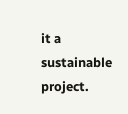it a sustainable project.